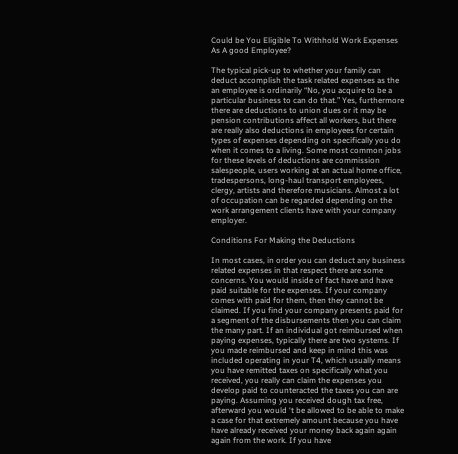Could be You Eligible To Withhold Work Expenses As A good Employee?

The typical pick-up to whether your family can deduct accomplish the task related expenses as the an employee is ordinarily “No, you acquire to be a particular business to can do that.” Yes, furthermore there are deductions to union dues or it may be pension contributions affect all workers, but there are really also deductions in employees for certain types of expenses depending on specifically you do when it comes to a living. Some most common jobs for these levels of deductions are commission salespeople, users working at an actual home office, tradespersons, long-haul transport employees, clergy, artists and therefore musicians. Almost a lot of occupation can be regarded depending on the work arrangement clients have with your company employer.

Conditions For Making the Deductions

In most cases, in order you can deduct any business related expenses in that respect there are some concerns. You would inside of fact have and have paid suitable for the expenses. If your company comes with paid for them, then they cannot be claimed. If you find your company presents paid for a segment of the disbursements then you can claim the many part. If an individual got reimbursed when paying expenses, typically there are two systems. If you made reimbursed and keep in mind this was included operating in your T4, which usually means you have remitted taxes on specifically what you received, you really can claim the expenses you develop paid to counteracted the taxes you can are paying. Assuming you received dough tax free, afterward you would ‘t be allowed to be able to make a case for that extremely amount because you have have already received your money back again again again from the work. If you have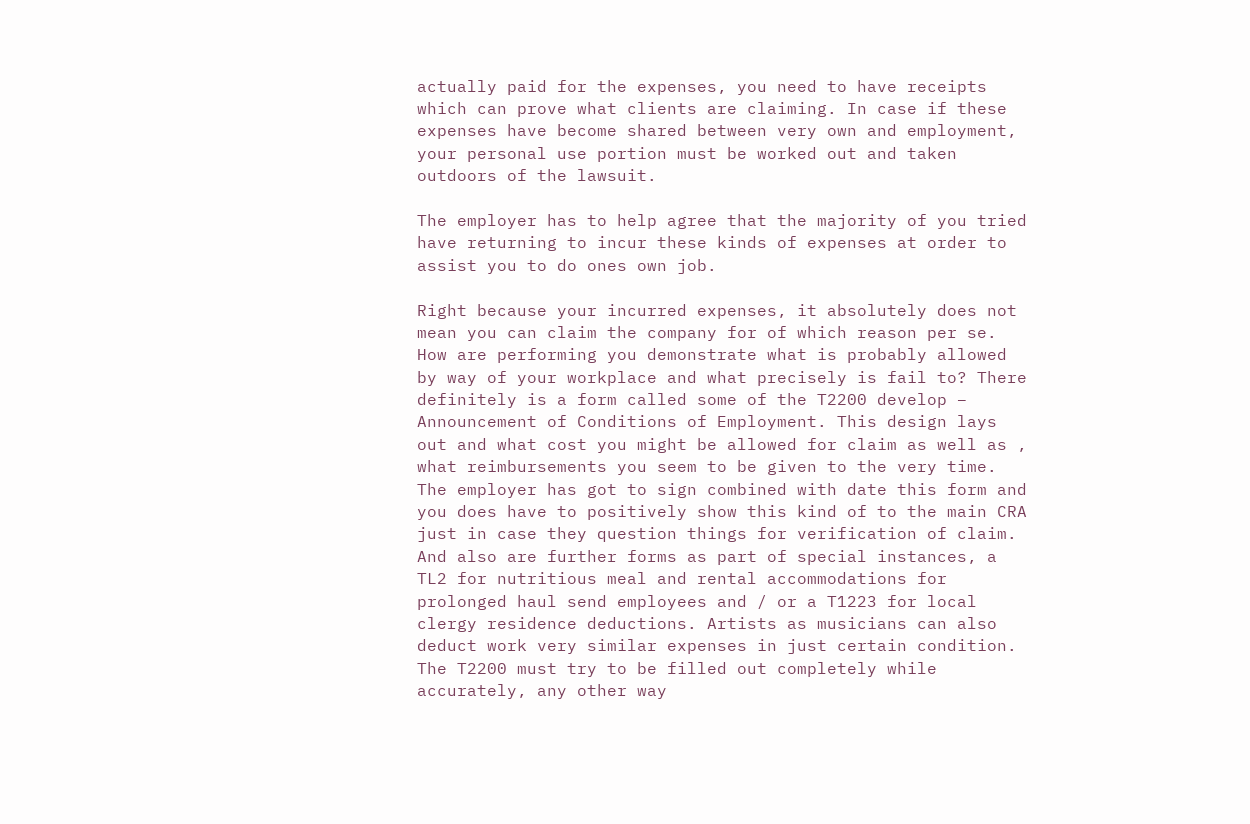actually paid for the expenses, you need to have receipts which can prove what clients are claiming. In case if these expenses have become shared between very own and employment, your personal use portion must be worked out and taken outdoors of the lawsuit.

The employer has to help agree that the majority of you tried have returning to incur these kinds of expenses at order to assist you to do ones own job.

Right because your incurred expenses, it absolutely does not mean you can claim the company for of which reason per se. How are performing you demonstrate what is probably allowed by way of your workplace and what precisely is fail to? There definitely is a form called some of the T2200 develop – Announcement of Conditions of Employment. This design lays out and what cost you might be allowed for claim as well as , what reimbursements you seem to be given to the very time. The employer has got to sign combined with date this form and you does have to positively show this kind of to the main CRA just in case they question things for verification of claim. And also are further forms as part of special instances, a TL2 for nutritious meal and rental accommodations for prolonged haul send employees and / or a T1223 for local clergy residence deductions. Artists as musicians can also deduct work very similar expenses in just certain condition. The T2200 must try to be filled out completely while accurately, any other way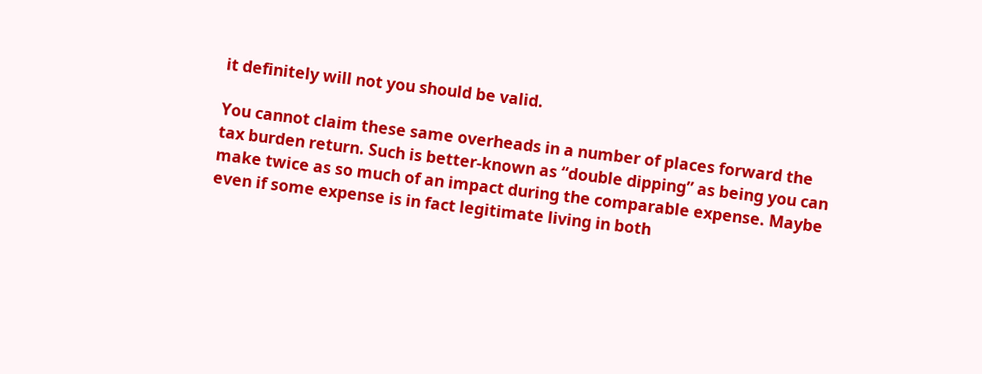it definitely will not you should be valid.

You cannot claim these same overheads in a number of places forward the tax burden return. Such is better-known as “double dipping” as being you can make twice as so much of an impact during the comparable expense. Maybe even if some expense is in fact legitimate living in both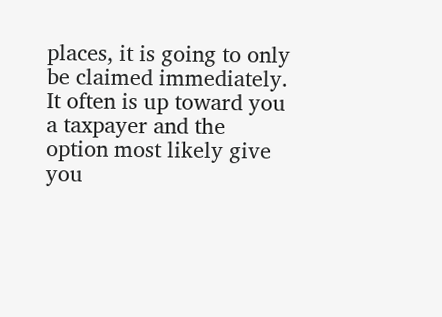places, it is going to only be claimed immediately. It often is up toward you a taxpayer and the option most likely give you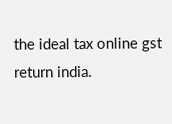the ideal tax online gst return india.